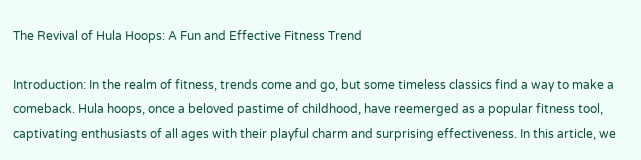The Revival of Hula Hoops: A Fun and Effective Fitness Trend

Introduction: In the realm of fitness, trends come and go, but some timeless classics find a way to make a comeback. Hula hoops, once a beloved pastime of childhood, have reemerged as a popular fitness tool, captivating enthusiasts of all ages with their playful charm and surprising effectiveness. In this article, we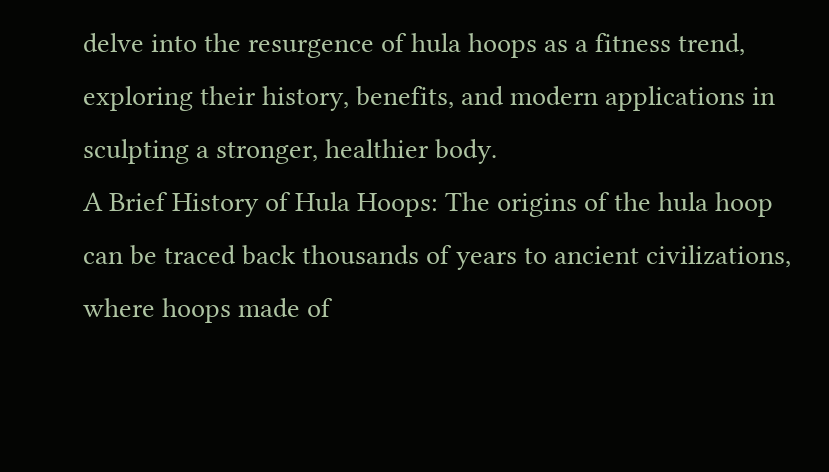delve into the resurgence of hula hoops as a fitness trend, exploring their history, benefits, and modern applications in sculpting a stronger, healthier body.
A Brief History of Hula Hoops: The origins of the hula hoop can be traced back thousands of years to ancient civilizations, where hoops made of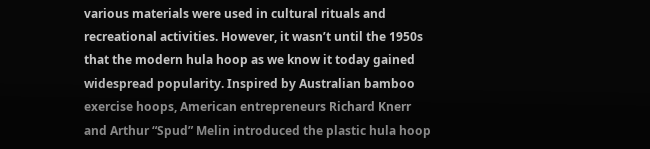various materials were used in cultural rituals and recreational activities. However, it wasn’t until the 1950s that the modern hula hoop as we know it today gained widespread popularity. Inspired by Australian bamboo exercise hoops, American entrepreneurs Richard Knerr and Arthur “Spud” Melin introduced the plastic hula hoop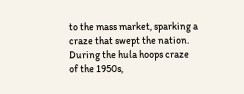to the mass market, sparking a craze that swept the nation.
During the hula hoops craze of the 1950s,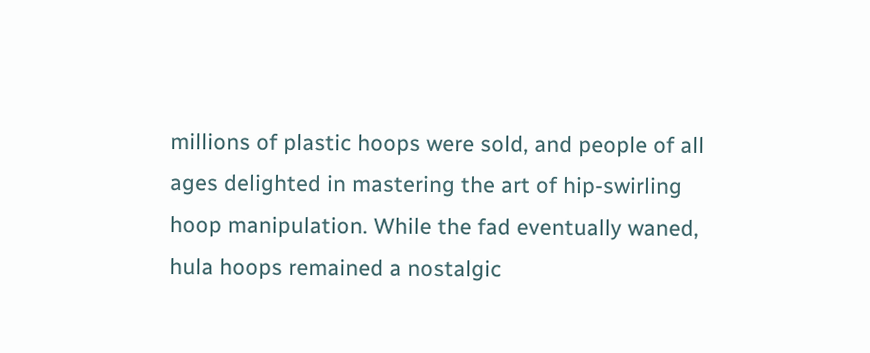millions of plastic hoops were sold, and people of all ages delighted in mastering the art of hip-swirling hoop manipulation. While the fad eventually waned, hula hoops remained a nostalgic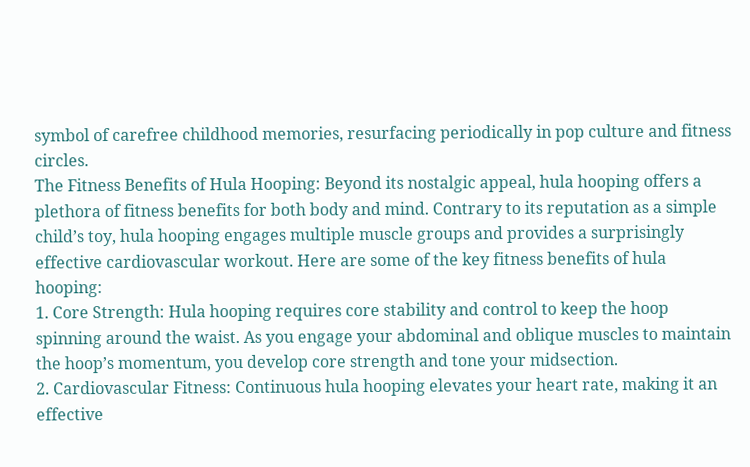symbol of carefree childhood memories, resurfacing periodically in pop culture and fitness circles.
The Fitness Benefits of Hula Hooping: Beyond its nostalgic appeal, hula hooping offers a plethora of fitness benefits for both body and mind. Contrary to its reputation as a simple child’s toy, hula hooping engages multiple muscle groups and provides a surprisingly effective cardiovascular workout. Here are some of the key fitness benefits of hula hooping:
1. Core Strength: Hula hooping requires core stability and control to keep the hoop spinning around the waist. As you engage your abdominal and oblique muscles to maintain the hoop’s momentum, you develop core strength and tone your midsection.
2. Cardiovascular Fitness: Continuous hula hooping elevates your heart rate, making it an effective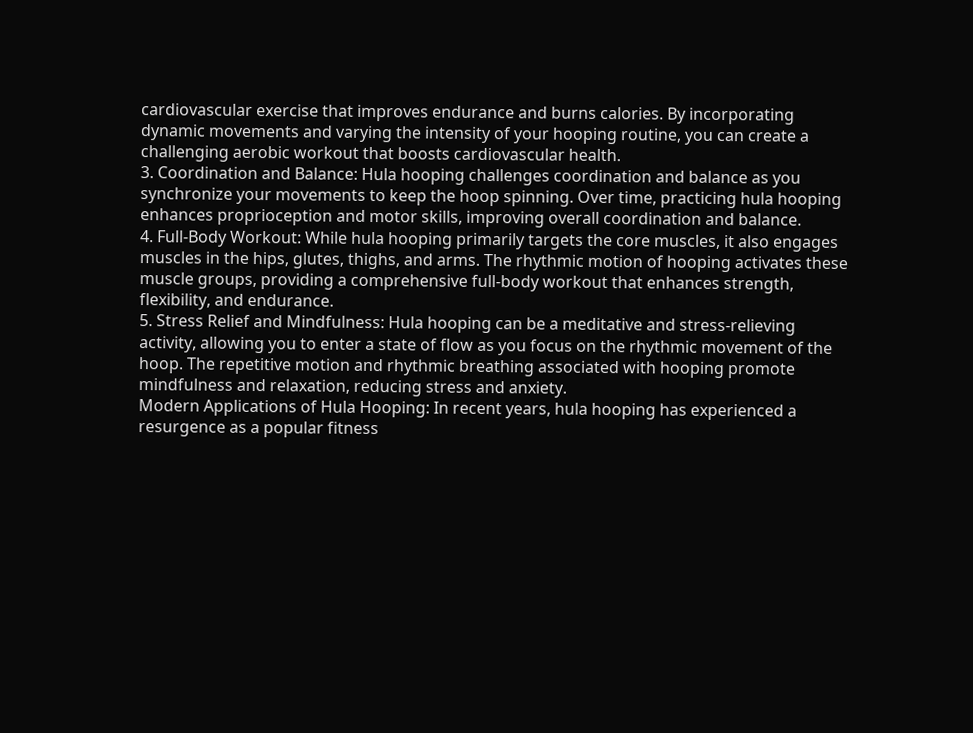cardiovascular exercise that improves endurance and burns calories. By incorporating dynamic movements and varying the intensity of your hooping routine, you can create a challenging aerobic workout that boosts cardiovascular health.
3. Coordination and Balance: Hula hooping challenges coordination and balance as you synchronize your movements to keep the hoop spinning. Over time, practicing hula hooping enhances proprioception and motor skills, improving overall coordination and balance.
4. Full-Body Workout: While hula hooping primarily targets the core muscles, it also engages muscles in the hips, glutes, thighs, and arms. The rhythmic motion of hooping activates these muscle groups, providing a comprehensive full-body workout that enhances strength, flexibility, and endurance.
5. Stress Relief and Mindfulness: Hula hooping can be a meditative and stress-relieving activity, allowing you to enter a state of flow as you focus on the rhythmic movement of the hoop. The repetitive motion and rhythmic breathing associated with hooping promote mindfulness and relaxation, reducing stress and anxiety.
Modern Applications of Hula Hooping: In recent years, hula hooping has experienced a resurgence as a popular fitness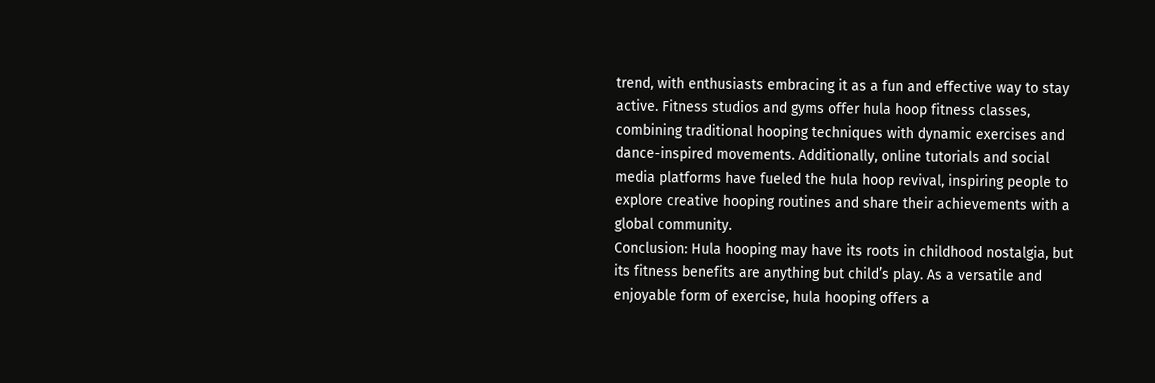trend, with enthusiasts embracing it as a fun and effective way to stay active. Fitness studios and gyms offer hula hoop fitness classes, combining traditional hooping techniques with dynamic exercises and dance-inspired movements. Additionally, online tutorials and social media platforms have fueled the hula hoop revival, inspiring people to explore creative hooping routines and share their achievements with a global community.
Conclusion: Hula hooping may have its roots in childhood nostalgia, but its fitness benefits are anything but child’s play. As a versatile and enjoyable form of exercise, hula hooping offers a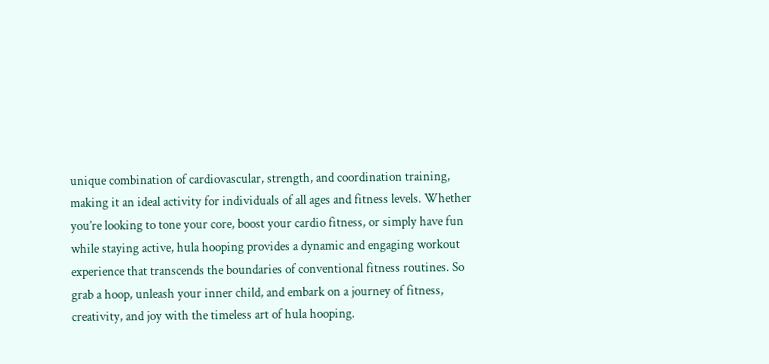unique combination of cardiovascular, strength, and coordination training, making it an ideal activity for individuals of all ages and fitness levels. Whether you’re looking to tone your core, boost your cardio fitness, or simply have fun while staying active, hula hooping provides a dynamic and engaging workout experience that transcends the boundaries of conventional fitness routines. So grab a hoop, unleash your inner child, and embark on a journey of fitness, creativity, and joy with the timeless art of hula hooping.